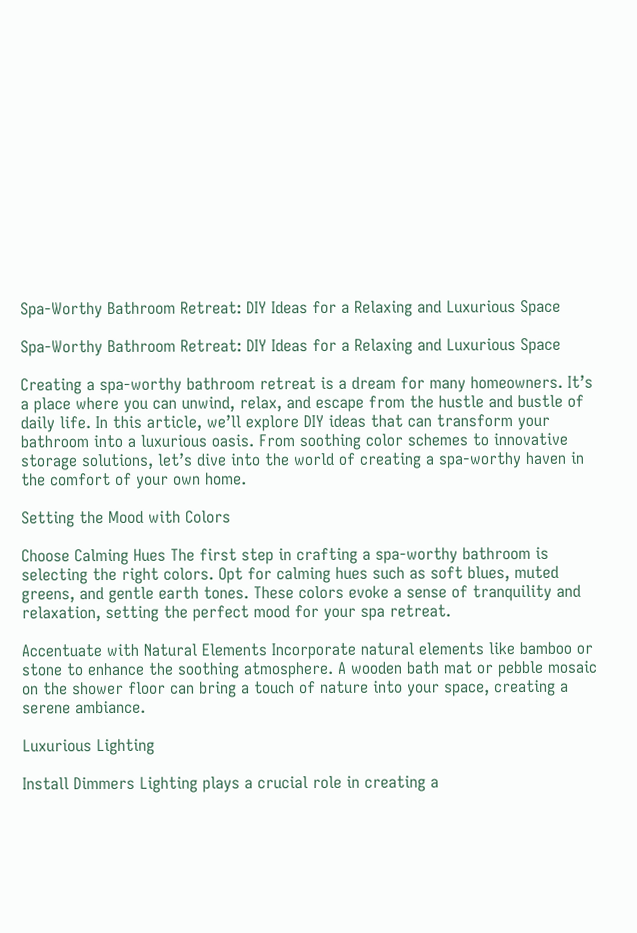Spa-Worthy Bathroom Retreat: DIY Ideas for a Relaxing and Luxurious Space

Spa-Worthy Bathroom Retreat: DIY Ideas for a Relaxing and Luxurious Space

Creating a spa-worthy bathroom retreat is a dream for many homeowners. It’s a place where you can unwind, relax, and escape from the hustle and bustle of daily life. In this article, we’ll explore DIY ideas that can transform your bathroom into a luxurious oasis. From soothing color schemes to innovative storage solutions, let’s dive into the world of creating a spa-worthy haven in the comfort of your own home.

Setting the Mood with Colors

Choose Calming Hues The first step in crafting a spa-worthy bathroom is selecting the right colors. Opt for calming hues such as soft blues, muted greens, and gentle earth tones. These colors evoke a sense of tranquility and relaxation, setting the perfect mood for your spa retreat.

Accentuate with Natural Elements Incorporate natural elements like bamboo or stone to enhance the soothing atmosphere. A wooden bath mat or pebble mosaic on the shower floor can bring a touch of nature into your space, creating a serene ambiance.

Luxurious Lighting

Install Dimmers Lighting plays a crucial role in creating a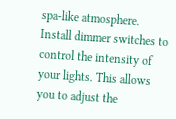spa-like atmosphere. Install dimmer switches to control the intensity of your lights. This allows you to adjust the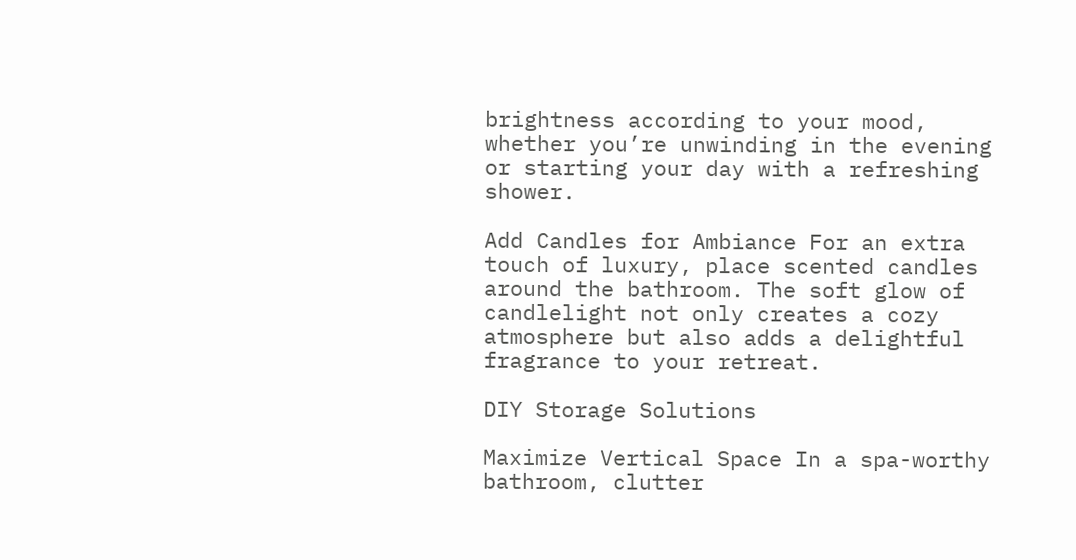brightness according to your mood, whether you’re unwinding in the evening or starting your day with a refreshing shower.

Add Candles for Ambiance For an extra touch of luxury, place scented candles around the bathroom. The soft glow of candlelight not only creates a cozy atmosphere but also adds a delightful fragrance to your retreat.

DIY Storage Solutions

Maximize Vertical Space In a spa-worthy bathroom, clutter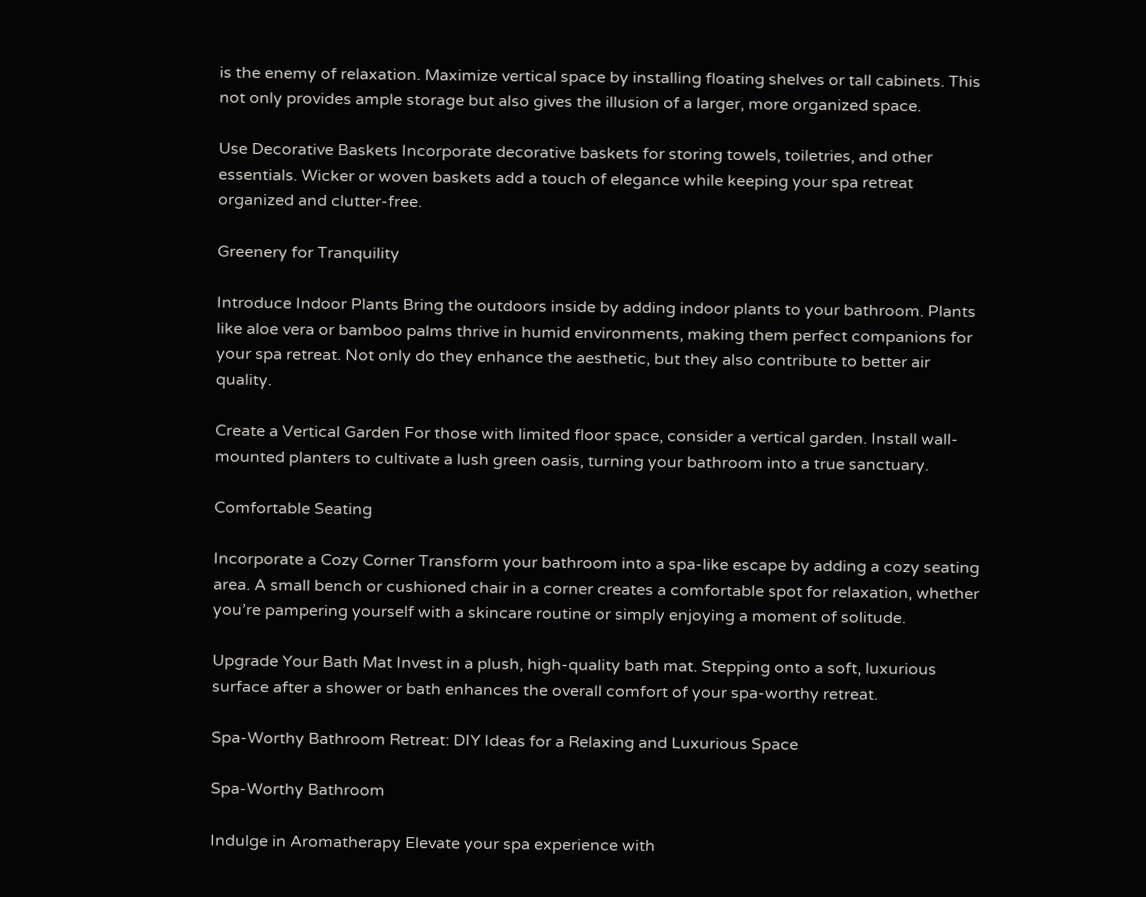is the enemy of relaxation. Maximize vertical space by installing floating shelves or tall cabinets. This not only provides ample storage but also gives the illusion of a larger, more organized space.

Use Decorative Baskets Incorporate decorative baskets for storing towels, toiletries, and other essentials. Wicker or woven baskets add a touch of elegance while keeping your spa retreat organized and clutter-free.

Greenery for Tranquility

Introduce Indoor Plants Bring the outdoors inside by adding indoor plants to your bathroom. Plants like aloe vera or bamboo palms thrive in humid environments, making them perfect companions for your spa retreat. Not only do they enhance the aesthetic, but they also contribute to better air quality.

Create a Vertical Garden For those with limited floor space, consider a vertical garden. Install wall-mounted planters to cultivate a lush green oasis, turning your bathroom into a true sanctuary.

Comfortable Seating

Incorporate a Cozy Corner Transform your bathroom into a spa-like escape by adding a cozy seating area. A small bench or cushioned chair in a corner creates a comfortable spot for relaxation, whether you’re pampering yourself with a skincare routine or simply enjoying a moment of solitude.

Upgrade Your Bath Mat Invest in a plush, high-quality bath mat. Stepping onto a soft, luxurious surface after a shower or bath enhances the overall comfort of your spa-worthy retreat.

Spa-Worthy Bathroom Retreat: DIY Ideas for a Relaxing and Luxurious Space

Spa-Worthy Bathroom

Indulge in Aromatherapy Elevate your spa experience with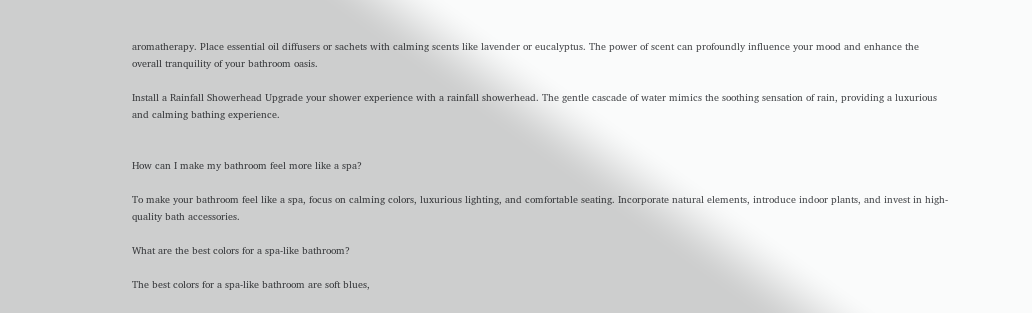aromatherapy. Place essential oil diffusers or sachets with calming scents like lavender or eucalyptus. The power of scent can profoundly influence your mood and enhance the overall tranquility of your bathroom oasis.

Install a Rainfall Showerhead Upgrade your shower experience with a rainfall showerhead. The gentle cascade of water mimics the soothing sensation of rain, providing a luxurious and calming bathing experience.


How can I make my bathroom feel more like a spa?

To make your bathroom feel like a spa, focus on calming colors, luxurious lighting, and comfortable seating. Incorporate natural elements, introduce indoor plants, and invest in high-quality bath accessories.

What are the best colors for a spa-like bathroom?

The best colors for a spa-like bathroom are soft blues,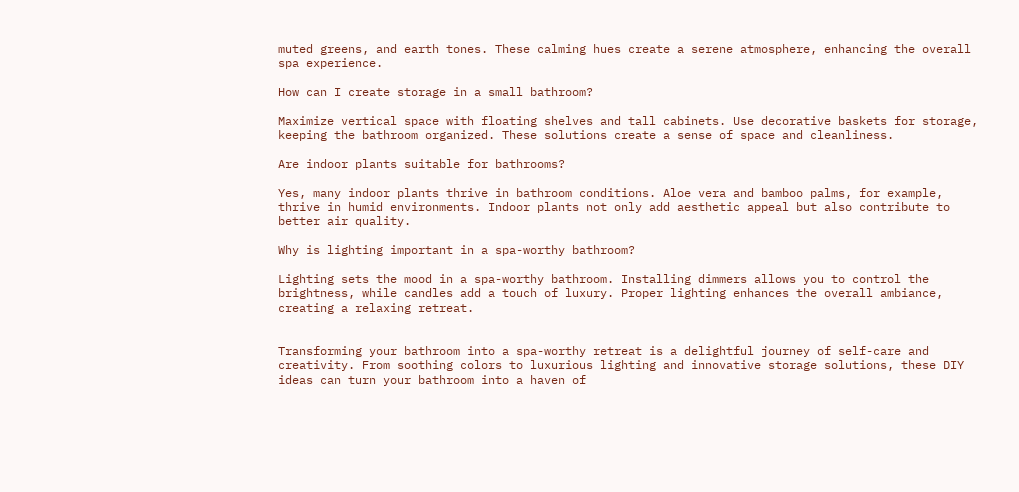muted greens, and earth tones. These calming hues create a serene atmosphere, enhancing the overall spa experience.

How can I create storage in a small bathroom?

Maximize vertical space with floating shelves and tall cabinets. Use decorative baskets for storage, keeping the bathroom organized. These solutions create a sense of space and cleanliness.

Are indoor plants suitable for bathrooms?

Yes, many indoor plants thrive in bathroom conditions. Aloe vera and bamboo palms, for example, thrive in humid environments. Indoor plants not only add aesthetic appeal but also contribute to better air quality.

Why is lighting important in a spa-worthy bathroom?

Lighting sets the mood in a spa-worthy bathroom. Installing dimmers allows you to control the brightness, while candles add a touch of luxury. Proper lighting enhances the overall ambiance, creating a relaxing retreat.


Transforming your bathroom into a spa-worthy retreat is a delightful journey of self-care and creativity. From soothing colors to luxurious lighting and innovative storage solutions, these DIY ideas can turn your bathroom into a haven of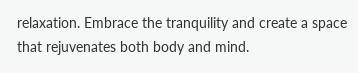relaxation. Embrace the tranquility and create a space that rejuvenates both body and mind.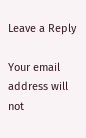Leave a Reply

Your email address will not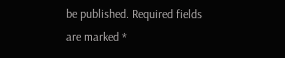be published. Required fields are marked *